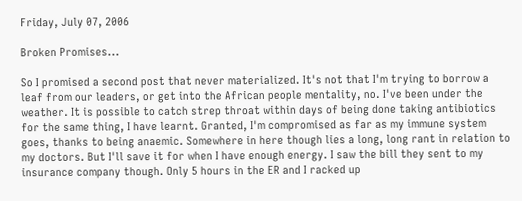Friday, July 07, 2006

Broken Promises...

So I promised a second post that never materialized. It's not that I'm trying to borrow a leaf from our leaders, or get into the African people mentality, no. I've been under the weather. It is possible to catch strep throat within days of being done taking antibiotics for the same thing, I have learnt. Granted, I'm compromised as far as my immune system goes, thanks to being anaemic. Somewhere in here though lies a long, long rant in relation to my doctors. But I'll save it for when I have enough energy. I saw the bill they sent to my insurance company though. Only 5 hours in the ER and I racked up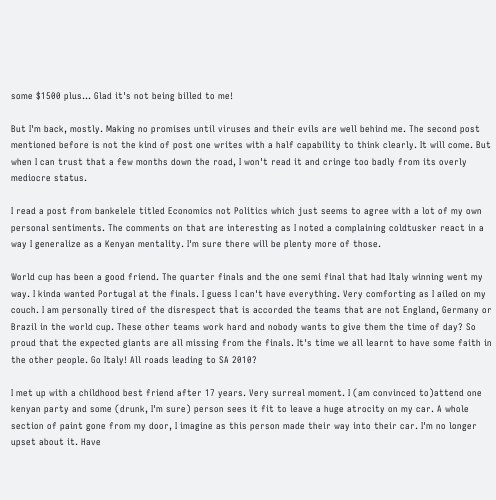some $1500 plus... Glad it's not being billed to me!

But I'm back, mostly. Making no promises until viruses and their evils are well behind me. The second post mentioned before is not the kind of post one writes with a half capability to think clearly. It will come. But when I can trust that a few months down the road, I won't read it and cringe too badly from its overly mediocre status.

I read a post from bankelele titled Economics not Politics which just seems to agree with a lot of my own personal sentiments. The comments on that are interesting as I noted a complaining coldtusker react in a way I generalize as a Kenyan mentality. I'm sure there will be plenty more of those.

World cup has been a good friend. The quarter finals and the one semi final that had Italy winning went my way. I kinda wanted Portugal at the finals. I guess I can't have everything. Very comforting as I ailed on my couch. I am personally tired of the disrespect that is accorded the teams that are not England, Germany or Brazil in the world cup. These other teams work hard and nobody wants to give them the time of day? So proud that the expected giants are all missing from the finals. It's time we all learnt to have some faith in the other people. Go Italy! All roads leading to SA 2010?

I met up with a childhood best friend after 17 years. Very surreal moment. I (am convinced to)attend one kenyan party and some (drunk, I'm sure) person sees it fit to leave a huge atrocity on my car. A whole section of paint gone from my door, I imagine as this person made their way into their car. I'm no longer upset about it. Have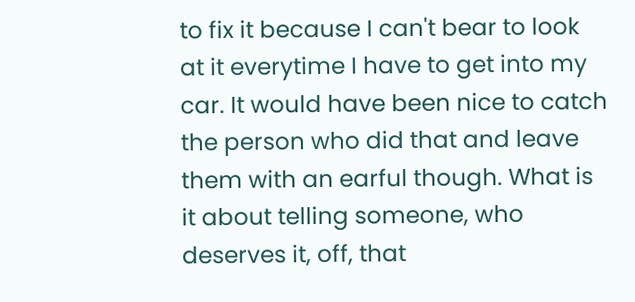to fix it because I can't bear to look at it everytime I have to get into my car. It would have been nice to catch the person who did that and leave them with an earful though. What is it about telling someone, who deserves it, off, that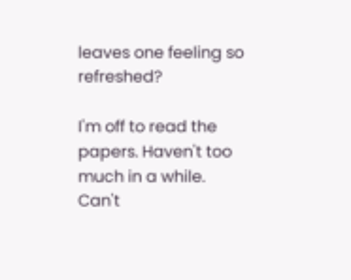leaves one feeling so refreshed?

I'm off to read the papers. Haven't too much in a while. Can't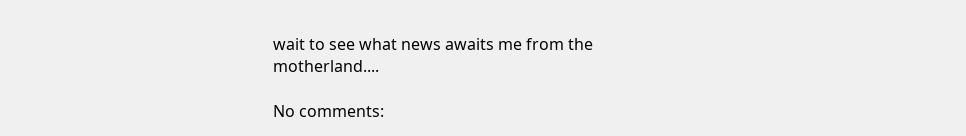wait to see what news awaits me from the motherland....

No comments: